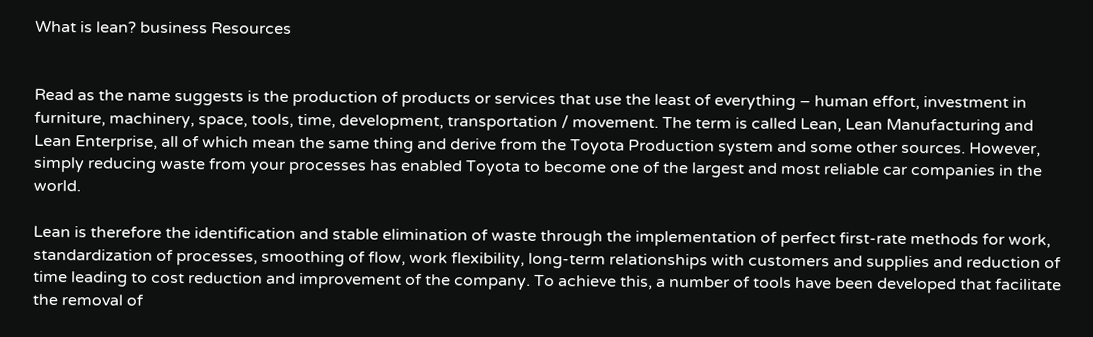What is lean? business Resources


Read as the name suggests is the production of products or services that use the least of everything – human effort, investment in furniture, machinery, space, tools, time, development, transportation / movement. The term is called Lean, Lean Manufacturing and Lean Enterprise, all of which mean the same thing and derive from the Toyota Production system and some other sources. However, simply reducing waste from your processes has enabled Toyota to become one of the largest and most reliable car companies in the world.

Lean is therefore the identification and stable elimination of waste through the implementation of perfect first-rate methods for work, standardization of processes, smoothing of flow, work flexibility, long-term relationships with customers and supplies and reduction of time leading to cost reduction and improvement of the company. To achieve this, a number of tools have been developed that facilitate the removal of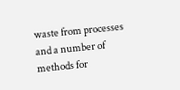waste from processes and a number of methods for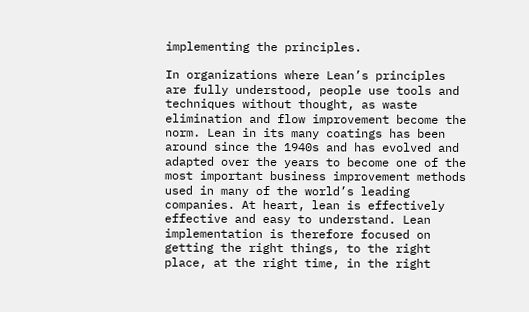implementing the principles.

In organizations where Lean’s principles are fully understood, people use tools and techniques without thought, as waste elimination and flow improvement become the norm. Lean in its many coatings has been around since the 1940s and has evolved and adapted over the years to become one of the most important business improvement methods used in many of the world’s leading companies. At heart, lean is effectively effective and easy to understand. Lean implementation is therefore focused on getting the right things, to the right place, at the right time, in the right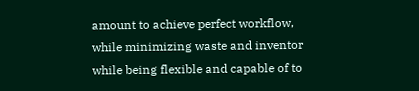amount to achieve perfect workflow, while minimizing waste and inventor while being flexible and capable of to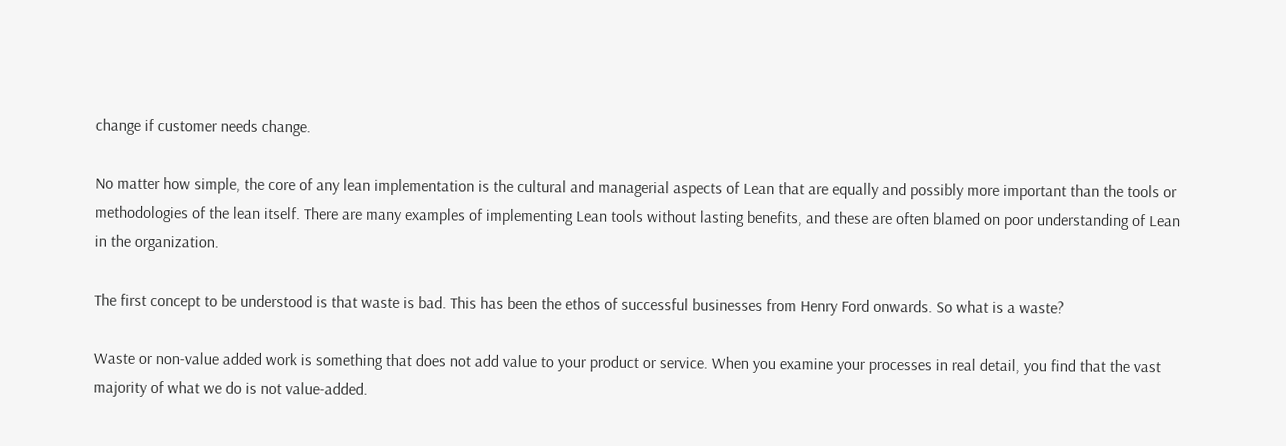change if customer needs change.

No matter how simple, the core of any lean implementation is the cultural and managerial aspects of Lean that are equally and possibly more important than the tools or methodologies of the lean itself. There are many examples of implementing Lean tools without lasting benefits, and these are often blamed on poor understanding of Lean in the organization.

The first concept to be understood is that waste is bad. This has been the ethos of successful businesses from Henry Ford onwards. So what is a waste?

Waste or non-value added work is something that does not add value to your product or service. When you examine your processes in real detail, you find that the vast majority of what we do is not value-added.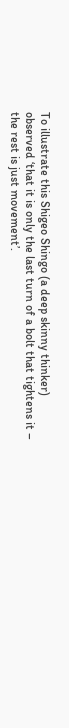To illustrate this Shigeo Shingo (a deep skinny thinker) observed ‘that it is only the last turn of a bolt that tightens it – the rest is just movement’.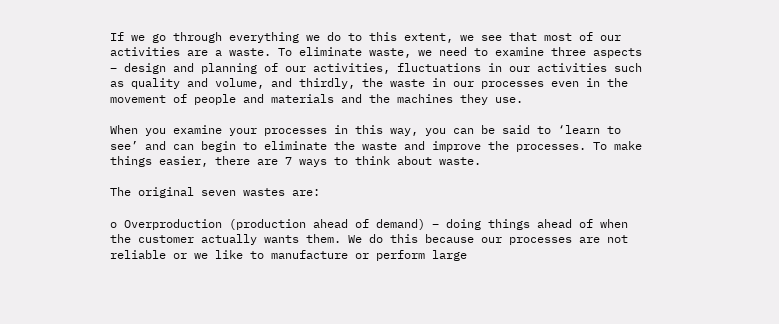If we go through everything we do to this extent, we see that most of our activities are a waste. To eliminate waste, we need to examine three aspects – design and planning of our activities, fluctuations in our activities such as quality and volume, and thirdly, the waste in our processes even in the movement of people and materials and the machines they use.

When you examine your processes in this way, you can be said to ‘learn to see’ and can begin to eliminate the waste and improve the processes. To make things easier, there are 7 ways to think about waste.

The original seven wastes are:

o Overproduction (production ahead of demand) – doing things ahead of when the customer actually wants them. We do this because our processes are not reliable or we like to manufacture or perform large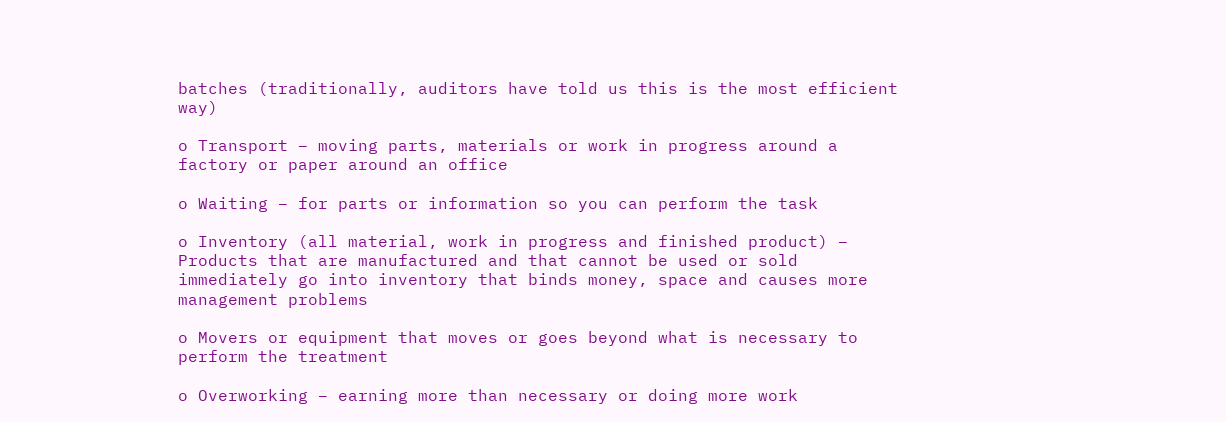batches (traditionally, auditors have told us this is the most efficient way)

o Transport – moving parts, materials or work in progress around a factory or paper around an office

o Waiting – for parts or information so you can perform the task

o Inventory (all material, work in progress and finished product) – Products that are manufactured and that cannot be used or sold immediately go into inventory that binds money, space and causes more management problems

o Movers or equipment that moves or goes beyond what is necessary to perform the treatment

o Overworking – earning more than necessary or doing more work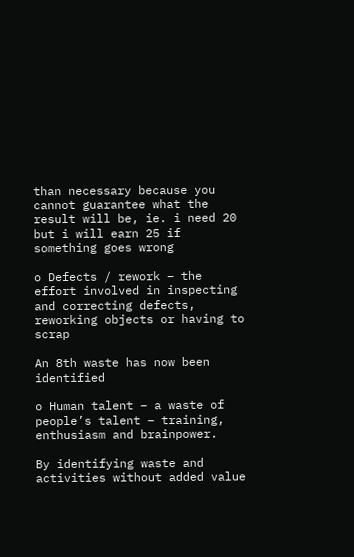than necessary because you cannot guarantee what the result will be, ie. i need 20 but i will earn 25 if something goes wrong

o Defects / rework – the effort involved in inspecting and correcting defects, reworking objects or having to scrap

An 8th waste has now been identified

o Human talent – a waste of people’s talent – training, enthusiasm and brainpower.

By identifying waste and activities without added value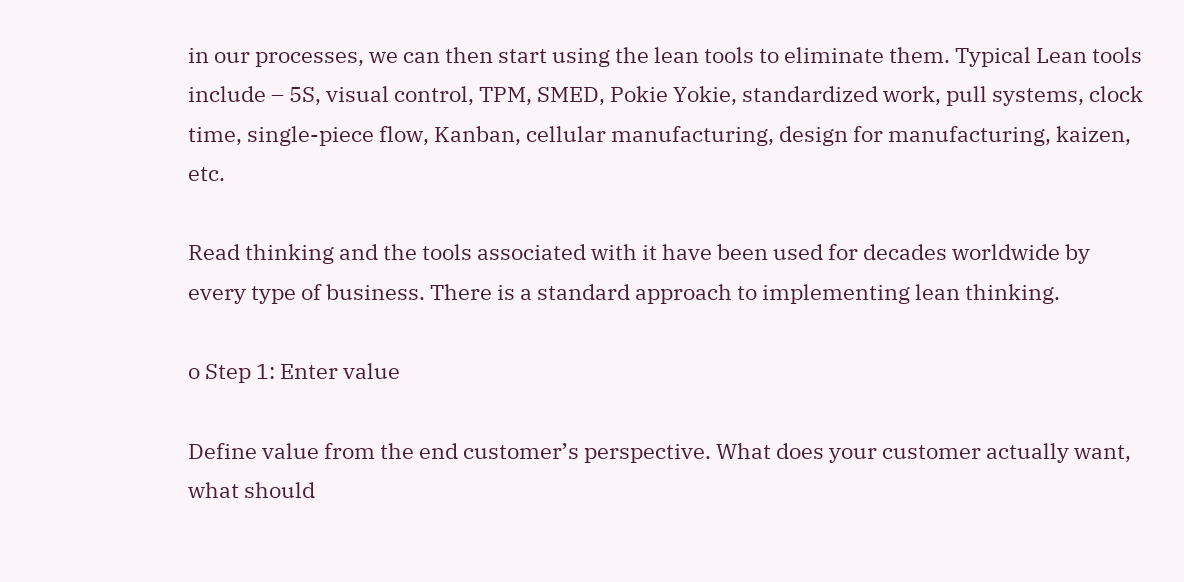in our processes, we can then start using the lean tools to eliminate them. Typical Lean tools include – 5S, visual control, TPM, SMED, Pokie Yokie, standardized work, pull systems, clock time, single-piece flow, Kanban, cellular manufacturing, design for manufacturing, kaizen, etc.

Read thinking and the tools associated with it have been used for decades worldwide by every type of business. There is a standard approach to implementing lean thinking.

o Step 1: Enter value

Define value from the end customer’s perspective. What does your customer actually want, what should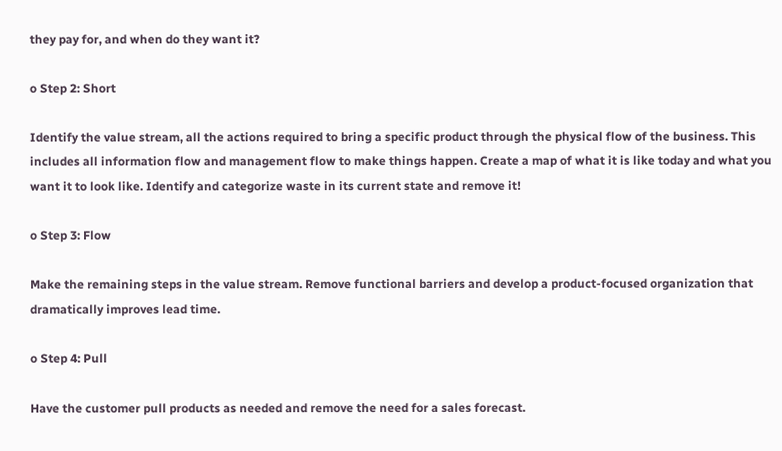they pay for, and when do they want it?

o Step 2: Short

Identify the value stream, all the actions required to bring a specific product through the physical flow of the business. This includes all information flow and management flow to make things happen. Create a map of what it is like today and what you want it to look like. Identify and categorize waste in its current state and remove it!

o Step 3: Flow

Make the remaining steps in the value stream. Remove functional barriers and develop a product-focused organization that dramatically improves lead time.

o Step 4: Pull

Have the customer pull products as needed and remove the need for a sales forecast.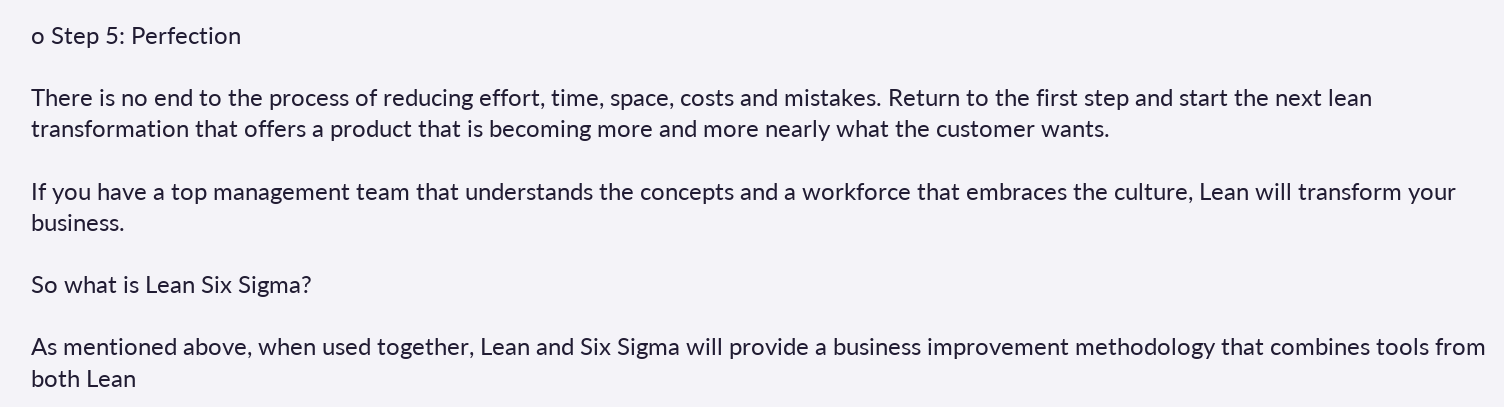o Step 5: Perfection

There is no end to the process of reducing effort, time, space, costs and mistakes. Return to the first step and start the next lean transformation that offers a product that is becoming more and more nearly what the customer wants.

If you have a top management team that understands the concepts and a workforce that embraces the culture, Lean will transform your business.

So what is Lean Six Sigma?

As mentioned above, when used together, Lean and Six Sigma will provide a business improvement methodology that combines tools from both Lean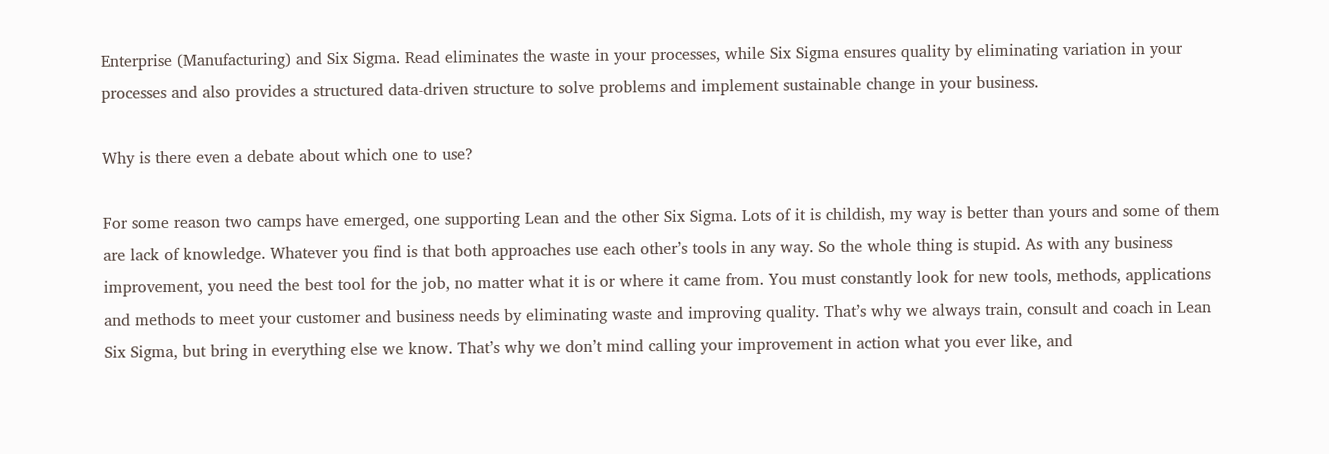Enterprise (Manufacturing) and Six Sigma. Read eliminates the waste in your processes, while Six Sigma ensures quality by eliminating variation in your processes and also provides a structured data-driven structure to solve problems and implement sustainable change in your business.

Why is there even a debate about which one to use?

For some reason two camps have emerged, one supporting Lean and the other Six Sigma. Lots of it is childish, my way is better than yours and some of them are lack of knowledge. Whatever you find is that both approaches use each other’s tools in any way. So the whole thing is stupid. As with any business improvement, you need the best tool for the job, no matter what it is or where it came from. You must constantly look for new tools, methods, applications and methods to meet your customer and business needs by eliminating waste and improving quality. That’s why we always train, consult and coach in Lean Six Sigma, but bring in everything else we know. That’s why we don’t mind calling your improvement in action what you ever like, and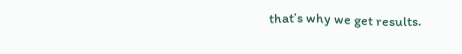that’s why we get results.